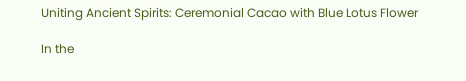Uniting Ancient Spirits: Ceremonial Cacao with Blue Lotus Flower

In the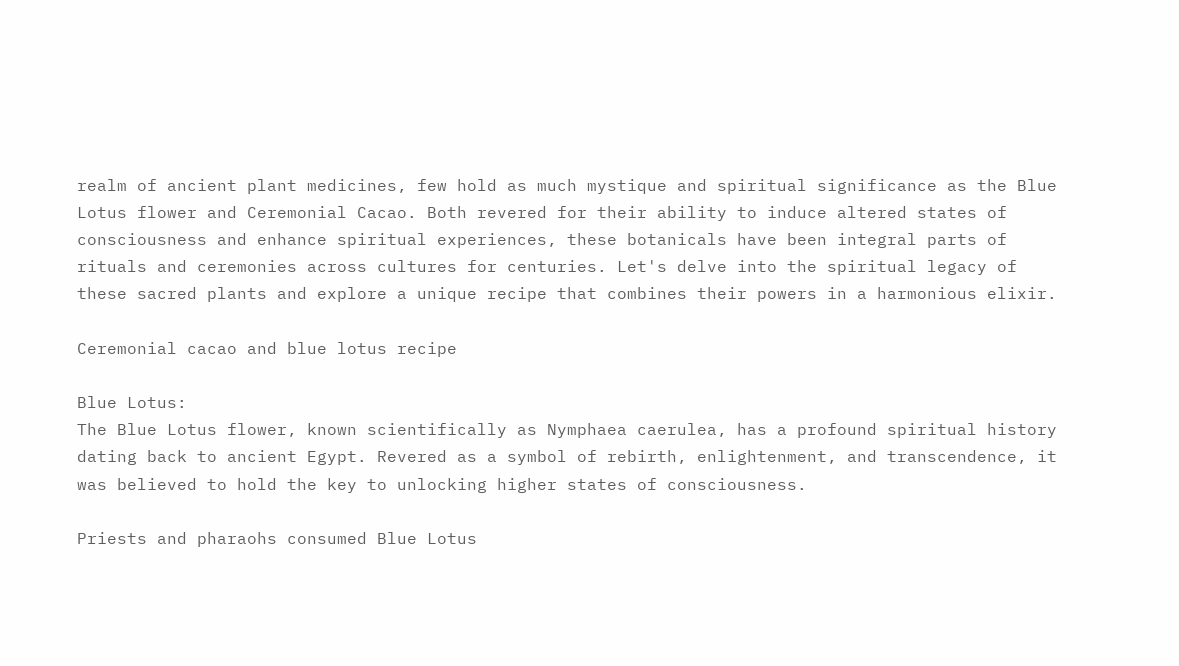realm of ancient plant medicines, few hold as much mystique and spiritual significance as the Blue Lotus flower and Ceremonial Cacao. Both revered for their ability to induce altered states of consciousness and enhance spiritual experiences, these botanicals have been integral parts of rituals and ceremonies across cultures for centuries. Let's delve into the spiritual legacy of these sacred plants and explore a unique recipe that combines their powers in a harmonious elixir.

Ceremonial cacao and blue lotus recipe

Blue Lotus:
The Blue Lotus flower, known scientifically as Nymphaea caerulea, has a profound spiritual history dating back to ancient Egypt. Revered as a symbol of rebirth, enlightenment, and transcendence, it was believed to hold the key to unlocking higher states of consciousness.

Priests and pharaohs consumed Blue Lotus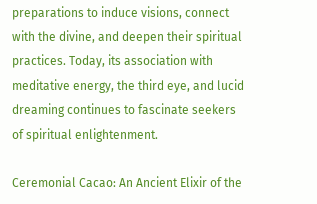preparations to induce visions, connect with the divine, and deepen their spiritual practices. Today, its association with meditative energy, the third eye, and lucid dreaming continues to fascinate seekers of spiritual enlightenment.

Ceremonial Cacao: An Ancient Elixir of the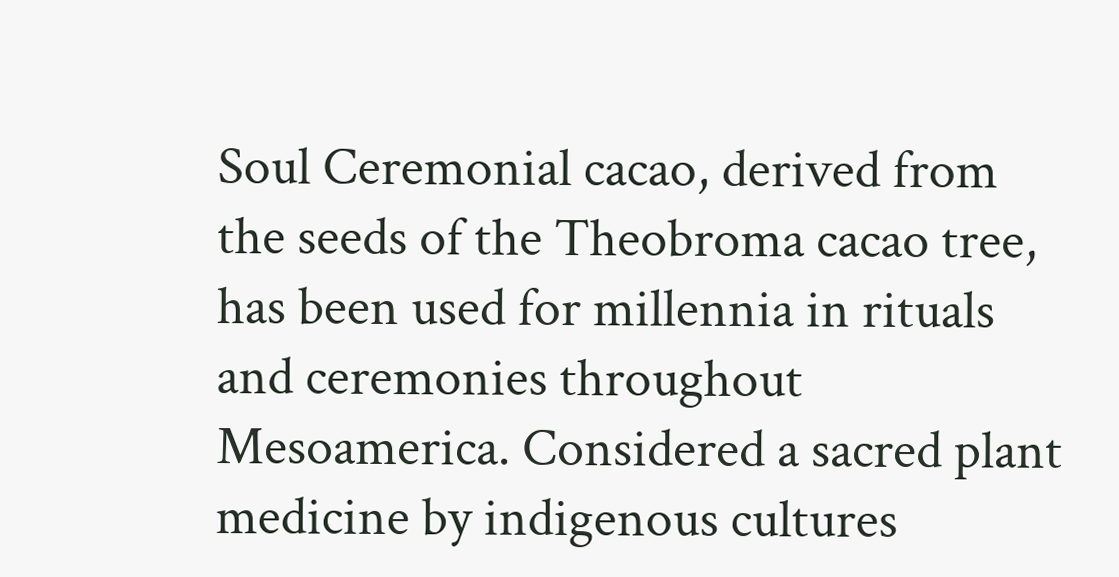Soul Ceremonial cacao, derived from the seeds of the Theobroma cacao tree, has been used for millennia in rituals and ceremonies throughout Mesoamerica. Considered a sacred plant medicine by indigenous cultures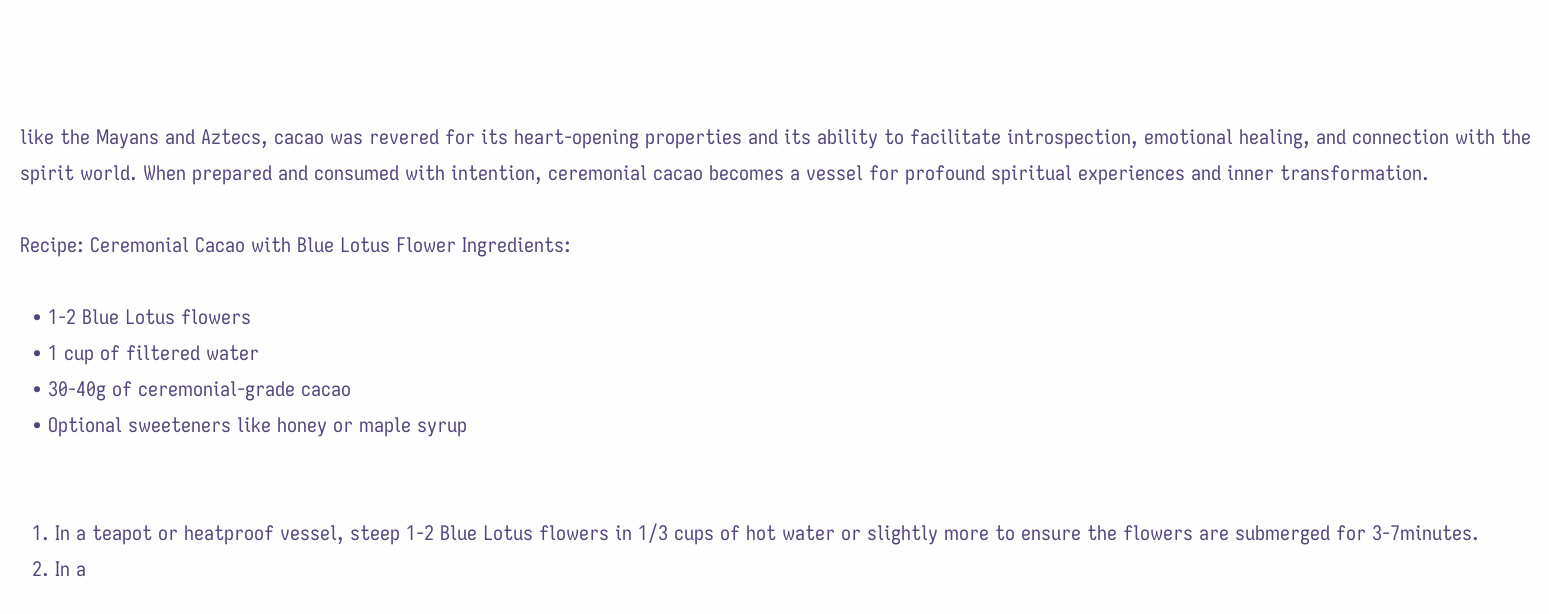like the Mayans and Aztecs, cacao was revered for its heart-opening properties and its ability to facilitate introspection, emotional healing, and connection with the spirit world. When prepared and consumed with intention, ceremonial cacao becomes a vessel for profound spiritual experiences and inner transformation.

Recipe: Ceremonial Cacao with Blue Lotus Flower Ingredients:

  • 1-2 Blue Lotus flowers
  • 1 cup of filtered water
  • 30-40g of ceremonial-grade cacao
  • Optional sweeteners like honey or maple syrup


  1. In a teapot or heatproof vessel, steep 1-2 Blue Lotus flowers in 1/3 cups of hot water or slightly more to ensure the flowers are submerged for 3-7minutes.
  2. In a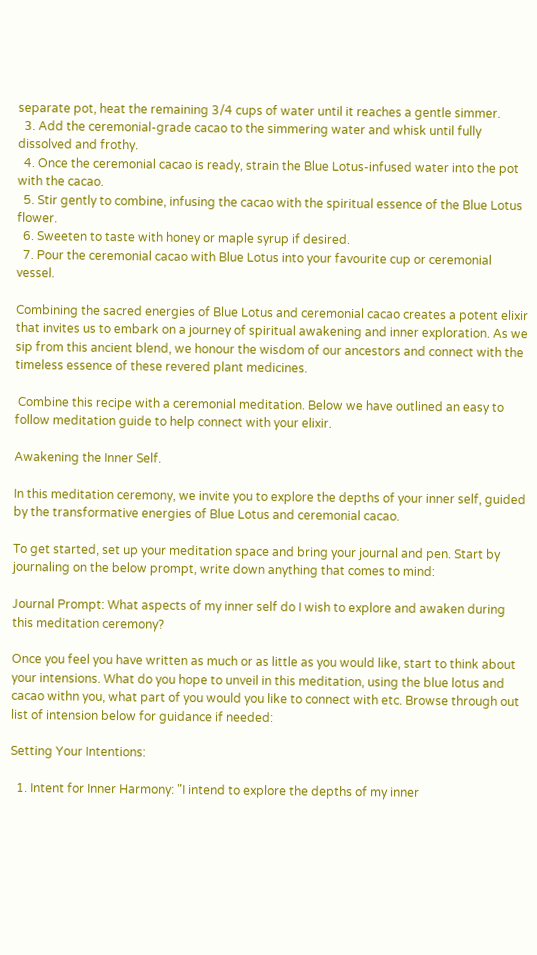separate pot, heat the remaining 3/4 cups of water until it reaches a gentle simmer.
  3. Add the ceremonial-grade cacao to the simmering water and whisk until fully dissolved and frothy.
  4. Once the ceremonial cacao is ready, strain the Blue Lotus-infused water into the pot with the cacao.
  5. Stir gently to combine, infusing the cacao with the spiritual essence of the Blue Lotus flower.
  6. Sweeten to taste with honey or maple syrup if desired.
  7. Pour the ceremonial cacao with Blue Lotus into your favourite cup or ceremonial vessel.

Combining the sacred energies of Blue Lotus and ceremonial cacao creates a potent elixir that invites us to embark on a journey of spiritual awakening and inner exploration. As we sip from this ancient blend, we honour the wisdom of our ancestors and connect with the timeless essence of these revered plant medicines.

 Combine this recipe with a ceremonial meditation. Below we have outlined an easy to follow meditation guide to help connect with your elixir.

Awakening the Inner Self.

In this meditation ceremony, we invite you to explore the depths of your inner self, guided by the transformative energies of Blue Lotus and ceremonial cacao.

To get started, set up your meditation space and bring your journal and pen. Start by journaling on the below prompt, write down anything that comes to mind:

Journal Prompt: What aspects of my inner self do I wish to explore and awaken during this meditation ceremony?

Once you feel you have written as much or as little as you would like, start to think about your intensions. What do you hope to unveil in this meditation, using the blue lotus and cacao withn you, what part of you would you like to connect with etc. Browse through out list of intension below for guidance if needed:

Setting Your Intentions:

  1. Intent for Inner Harmony: "I intend to explore the depths of my inner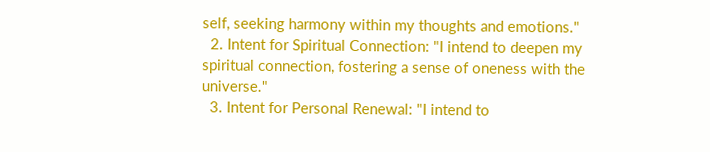self, seeking harmony within my thoughts and emotions."
  2. Intent for Spiritual Connection: "I intend to deepen my spiritual connection, fostering a sense of oneness with the universe."
  3. Intent for Personal Renewal: "I intend to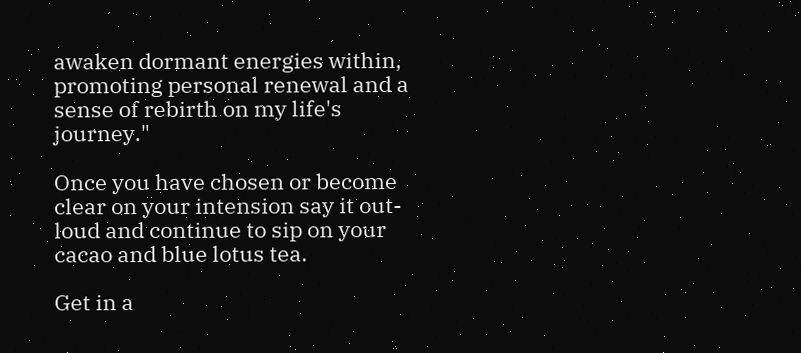awaken dormant energies within, promoting personal renewal and a sense of rebirth on my life's journey."

Once you have chosen or become clear on your intension say it out-loud and continue to sip on your cacao and blue lotus tea.

Get in a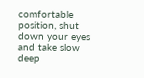comfortable position, shut down your eyes and take slow deep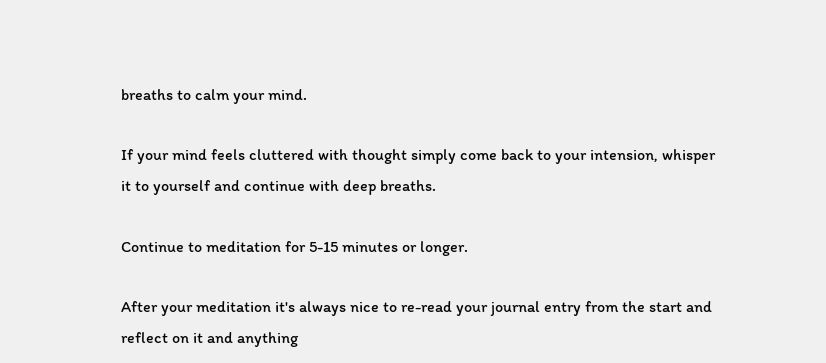breaths to calm your mind.

If your mind feels cluttered with thought simply come back to your intension, whisper it to yourself and continue with deep breaths.

Continue to meditation for 5-15 minutes or longer.

After your meditation it's always nice to re-read your journal entry from the start and reflect on it and anything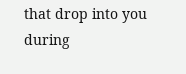that drop into you during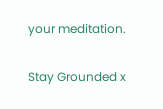your meditation.

Stay Grounded x